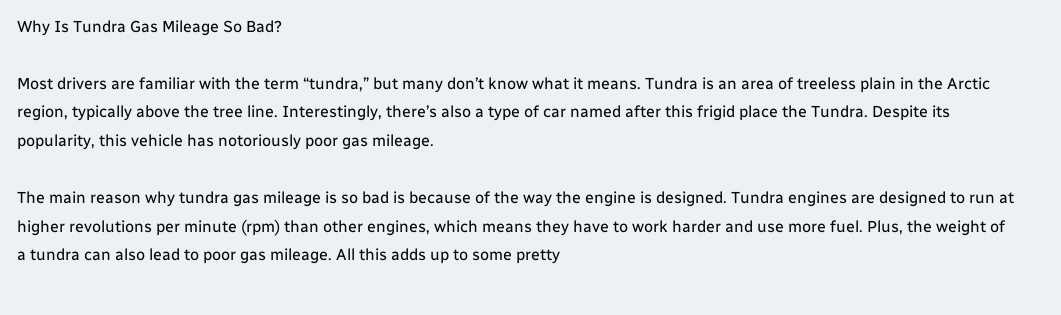Why Is Tundra Gas Mileage So Bad?

Most drivers are familiar with the term “tundra,” but many don’t know what it means. Tundra is an area of treeless plain in the Arctic region, typically above the tree line. Interestingly, there’s also a type of car named after this frigid place the Tundra. Despite its popularity, this vehicle has notoriously poor gas mileage.

The main reason why tundra gas mileage is so bad is because of the way the engine is designed. Tundra engines are designed to run at higher revolutions per minute (rpm) than other engines, which means they have to work harder and use more fuel. Plus, the weight of a tundra can also lead to poor gas mileage. All this adds up to some pretty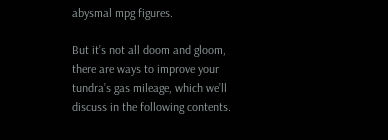abysmal mpg figures.

But it’s not all doom and gloom, there are ways to improve your tundra’s gas mileage, which we’ll discuss in the following contents.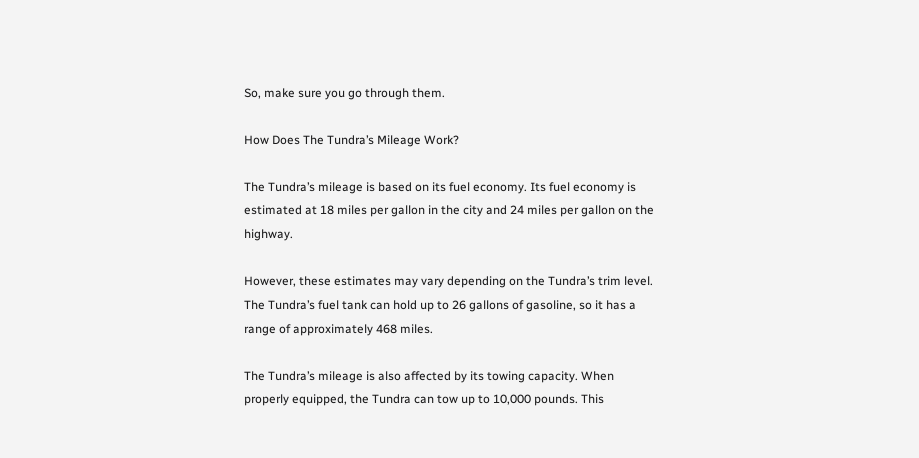So, make sure you go through them.

How Does The Tundra’s Mileage Work?

The Tundra’s mileage is based on its fuel economy. Its fuel economy is estimated at 18 miles per gallon in the city and 24 miles per gallon on the highway.

However, these estimates may vary depending on the Tundra’s trim level. The Tundra’s fuel tank can hold up to 26 gallons of gasoline, so it has a range of approximately 468 miles.

The Tundra’s mileage is also affected by its towing capacity. When properly equipped, the Tundra can tow up to 10,000 pounds. This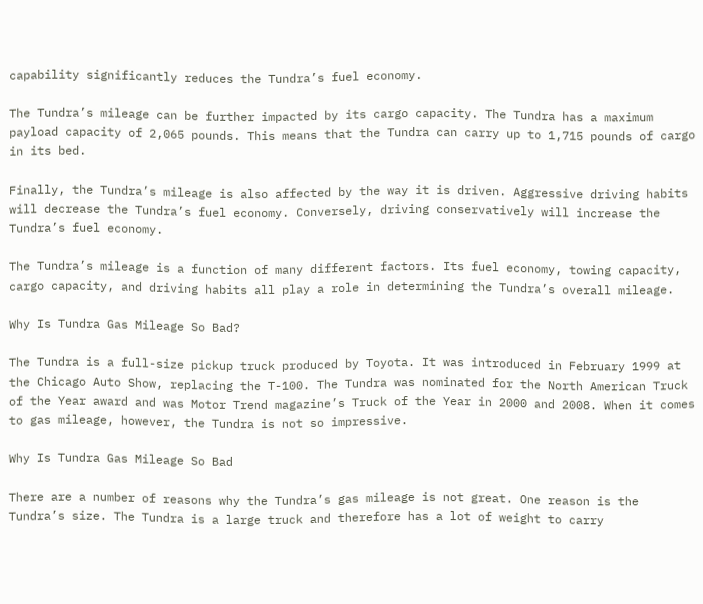capability significantly reduces the Tundra’s fuel economy.

The Tundra’s mileage can be further impacted by its cargo capacity. The Tundra has a maximum payload capacity of 2,065 pounds. This means that the Tundra can carry up to 1,715 pounds of cargo in its bed.

Finally, the Tundra’s mileage is also affected by the way it is driven. Aggressive driving habits will decrease the Tundra’s fuel economy. Conversely, driving conservatively will increase the Tundra’s fuel economy.

The Tundra’s mileage is a function of many different factors. Its fuel economy, towing capacity, cargo capacity, and driving habits all play a role in determining the Tundra’s overall mileage.

Why Is Tundra Gas Mileage So Bad?

The Tundra is a full-size pickup truck produced by Toyota. It was introduced in February 1999 at the Chicago Auto Show, replacing the T-100. The Tundra was nominated for the North American Truck of the Year award and was Motor Trend magazine’s Truck of the Year in 2000 and 2008. When it comes to gas mileage, however, the Tundra is not so impressive.

Why Is Tundra Gas Mileage So Bad

There are a number of reasons why the Tundra’s gas mileage is not great. One reason is the Tundra’s size. The Tundra is a large truck and therefore has a lot of weight to carry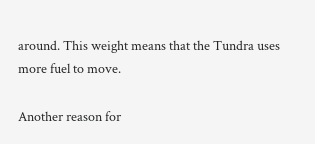around. This weight means that the Tundra uses more fuel to move.

Another reason for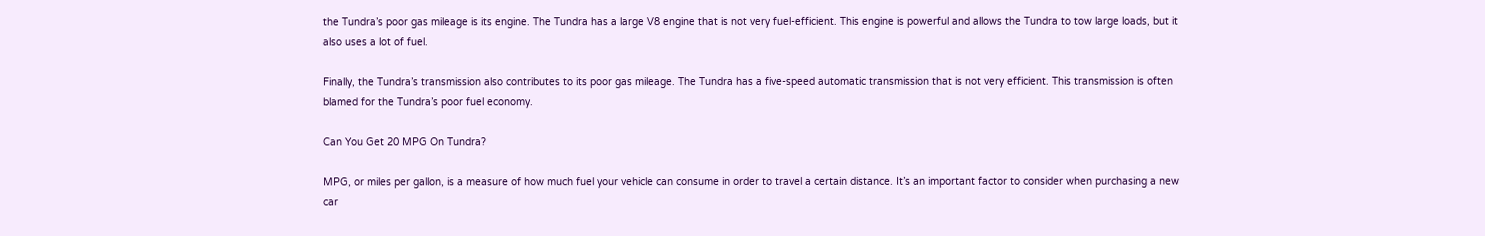the Tundra’s poor gas mileage is its engine. The Tundra has a large V8 engine that is not very fuel-efficient. This engine is powerful and allows the Tundra to tow large loads, but it also uses a lot of fuel.

Finally, the Tundra’s transmission also contributes to its poor gas mileage. The Tundra has a five-speed automatic transmission that is not very efficient. This transmission is often blamed for the Tundra’s poor fuel economy.

Can You Get 20 MPG On Tundra?

MPG, or miles per gallon, is a measure of how much fuel your vehicle can consume in order to travel a certain distance. It’s an important factor to consider when purchasing a new car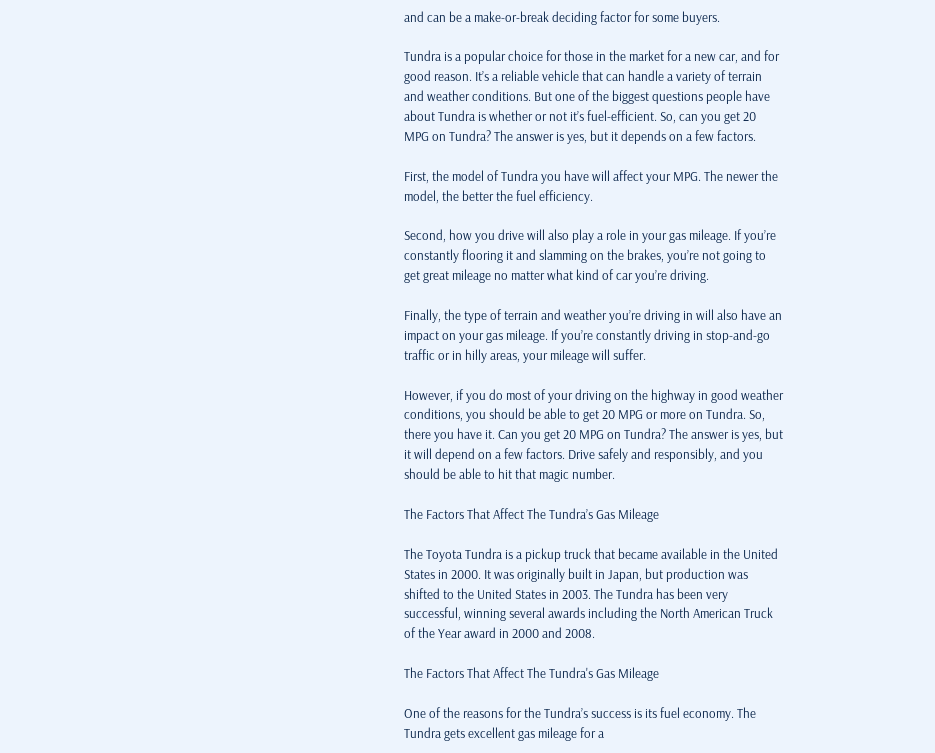and can be a make-or-break deciding factor for some buyers.

Tundra is a popular choice for those in the market for a new car, and for good reason. It’s a reliable vehicle that can handle a variety of terrain and weather conditions. But one of the biggest questions people have about Tundra is whether or not it’s fuel-efficient. So, can you get 20 MPG on Tundra? The answer is yes, but it depends on a few factors.

First, the model of Tundra you have will affect your MPG. The newer the model, the better the fuel efficiency.

Second, how you drive will also play a role in your gas mileage. If you’re constantly flooring it and slamming on the brakes, you’re not going to get great mileage no matter what kind of car you’re driving.

Finally, the type of terrain and weather you’re driving in will also have an impact on your gas mileage. If you’re constantly driving in stop-and-go traffic or in hilly areas, your mileage will suffer.

However, if you do most of your driving on the highway in good weather conditions, you should be able to get 20 MPG or more on Tundra. So, there you have it. Can you get 20 MPG on Tundra? The answer is yes, but it will depend on a few factors. Drive safely and responsibly, and you should be able to hit that magic number.

The Factors That Affect The Tundra’s Gas Mileage

The Toyota Tundra is a pickup truck that became available in the United States in 2000. It was originally built in Japan, but production was shifted to the United States in 2003. The Tundra has been very successful, winning several awards including the North American Truck of the Year award in 2000 and 2008.

The Factors That Affect The Tundra's Gas Mileage

One of the reasons for the Tundra’s success is its fuel economy. The Tundra gets excellent gas mileage for a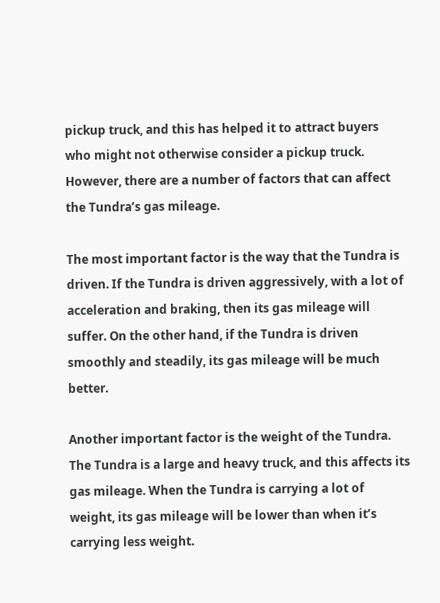pickup truck, and this has helped it to attract buyers who might not otherwise consider a pickup truck. However, there are a number of factors that can affect the Tundra’s gas mileage.

The most important factor is the way that the Tundra is driven. If the Tundra is driven aggressively, with a lot of acceleration and braking, then its gas mileage will suffer. On the other hand, if the Tundra is driven smoothly and steadily, its gas mileage will be much better.

Another important factor is the weight of the Tundra. The Tundra is a large and heavy truck, and this affects its gas mileage. When the Tundra is carrying a lot of weight, its gas mileage will be lower than when it’s carrying less weight.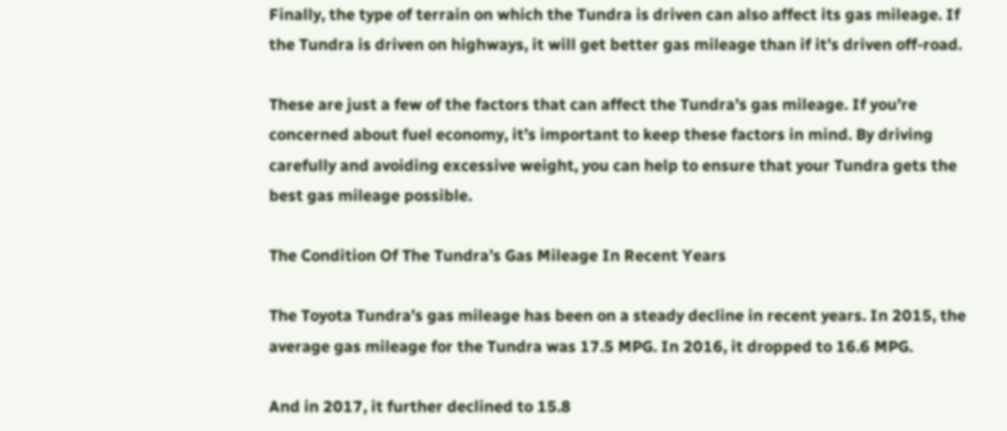Finally, the type of terrain on which the Tundra is driven can also affect its gas mileage. If the Tundra is driven on highways, it will get better gas mileage than if it’s driven off-road.

These are just a few of the factors that can affect the Tundra’s gas mileage. If you’re concerned about fuel economy, it’s important to keep these factors in mind. By driving carefully and avoiding excessive weight, you can help to ensure that your Tundra gets the best gas mileage possible.

The Condition Of The Tundra’s Gas Mileage In Recent Years

The Toyota Tundra’s gas mileage has been on a steady decline in recent years. In 2015, the average gas mileage for the Tundra was 17.5 MPG. In 2016, it dropped to 16.6 MPG.

And in 2017, it further declined to 15.8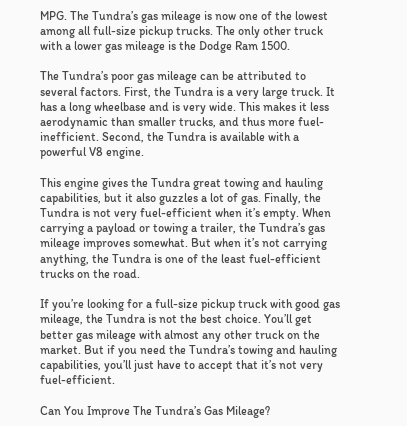MPG. The Tundra’s gas mileage is now one of the lowest among all full-size pickup trucks. The only other truck with a lower gas mileage is the Dodge Ram 1500.

The Tundra’s poor gas mileage can be attributed to several factors. First, the Tundra is a very large truck. It has a long wheelbase and is very wide. This makes it less aerodynamic than smaller trucks, and thus more fuel-inefficient. Second, the Tundra is available with a powerful V8 engine.

This engine gives the Tundra great towing and hauling capabilities, but it also guzzles a lot of gas. Finally, the Tundra is not very fuel-efficient when it’s empty. When carrying a payload or towing a trailer, the Tundra’s gas mileage improves somewhat. But when it’s not carrying anything, the Tundra is one of the least fuel-efficient trucks on the road.

If you’re looking for a full-size pickup truck with good gas mileage, the Tundra is not the best choice. You’ll get better gas mileage with almost any other truck on the market. But if you need the Tundra’s towing and hauling capabilities, you’ll just have to accept that it’s not very fuel-efficient.

Can You Improve The Tundra’s Gas Mileage?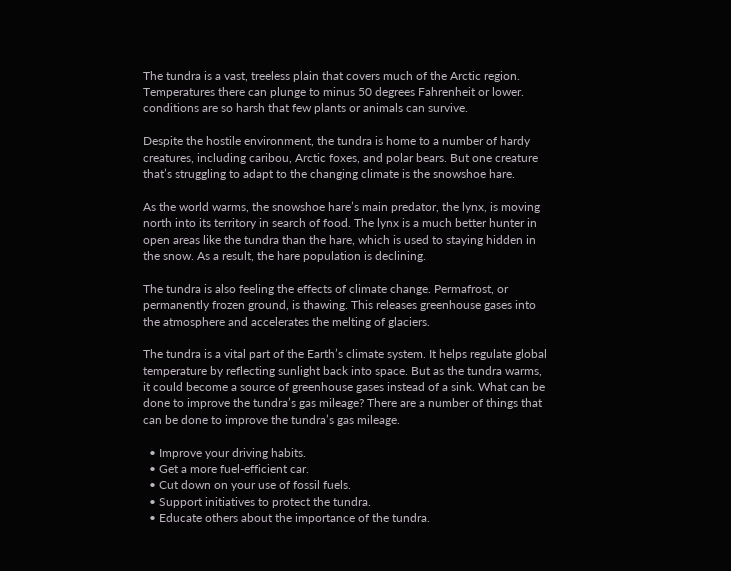The tundra is a vast, treeless plain that covers much of the Arctic region. Temperatures there can plunge to minus 50 degrees Fahrenheit or lower. conditions are so harsh that few plants or animals can survive.

Despite the hostile environment, the tundra is home to a number of hardy creatures, including caribou, Arctic foxes, and polar bears. But one creature that’s struggling to adapt to the changing climate is the snowshoe hare.

As the world warms, the snowshoe hare’s main predator, the lynx, is moving north into its territory in search of food. The lynx is a much better hunter in open areas like the tundra than the hare, which is used to staying hidden in the snow. As a result, the hare population is declining.

The tundra is also feeling the effects of climate change. Permafrost, or permanently frozen ground, is thawing. This releases greenhouse gases into the atmosphere and accelerates the melting of glaciers.

The tundra is a vital part of the Earth’s climate system. It helps regulate global temperature by reflecting sunlight back into space. But as the tundra warms, it could become a source of greenhouse gases instead of a sink. What can be done to improve the tundra’s gas mileage? There are a number of things that can be done to improve the tundra’s gas mileage.

  • Improve your driving habits.
  • Get a more fuel-efficient car.
  • Cut down on your use of fossil fuels.
  • Support initiatives to protect the tundra.
  • Educate others about the importance of the tundra.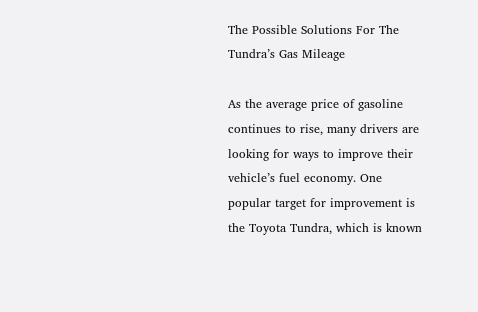The Possible Solutions For The Tundra’s Gas Mileage

As the average price of gasoline continues to rise, many drivers are looking for ways to improve their vehicle’s fuel economy. One popular target for improvement is the Toyota Tundra, which is known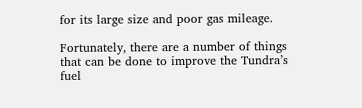for its large size and poor gas mileage.

Fortunately, there are a number of things that can be done to improve the Tundra’s fuel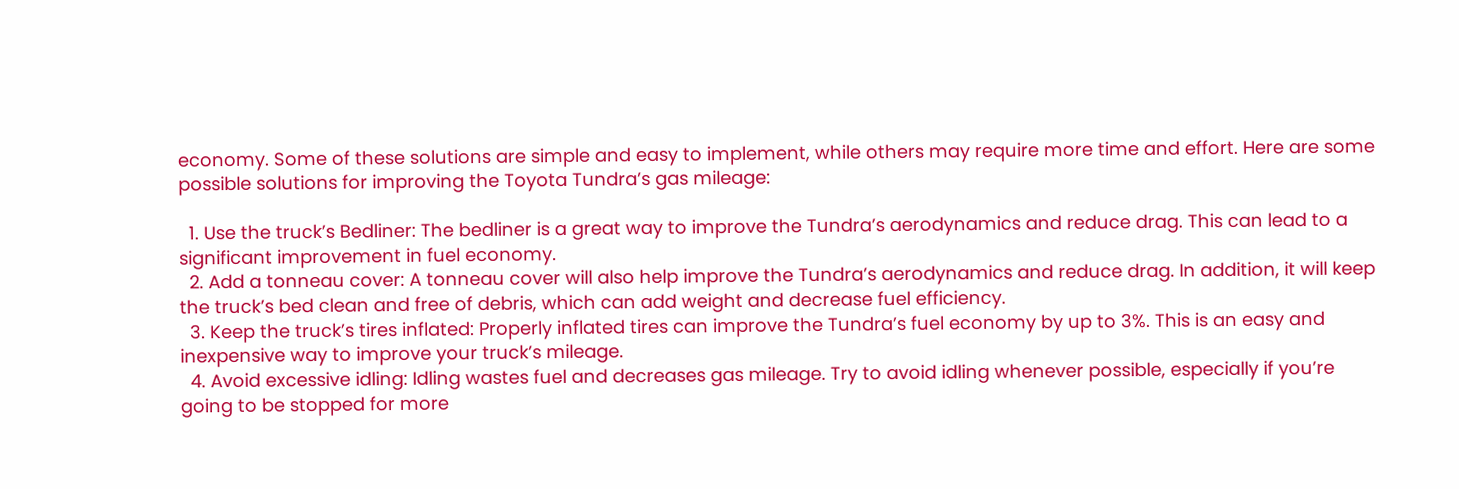economy. Some of these solutions are simple and easy to implement, while others may require more time and effort. Here are some possible solutions for improving the Toyota Tundra’s gas mileage:

  1. Use the truck’s Bedliner: The bedliner is a great way to improve the Tundra’s aerodynamics and reduce drag. This can lead to a significant improvement in fuel economy.
  2. Add a tonneau cover: A tonneau cover will also help improve the Tundra’s aerodynamics and reduce drag. In addition, it will keep the truck’s bed clean and free of debris, which can add weight and decrease fuel efficiency.
  3. Keep the truck’s tires inflated: Properly inflated tires can improve the Tundra’s fuel economy by up to 3%. This is an easy and inexpensive way to improve your truck’s mileage.
  4. Avoid excessive idling: Idling wastes fuel and decreases gas mileage. Try to avoid idling whenever possible, especially if you’re going to be stopped for more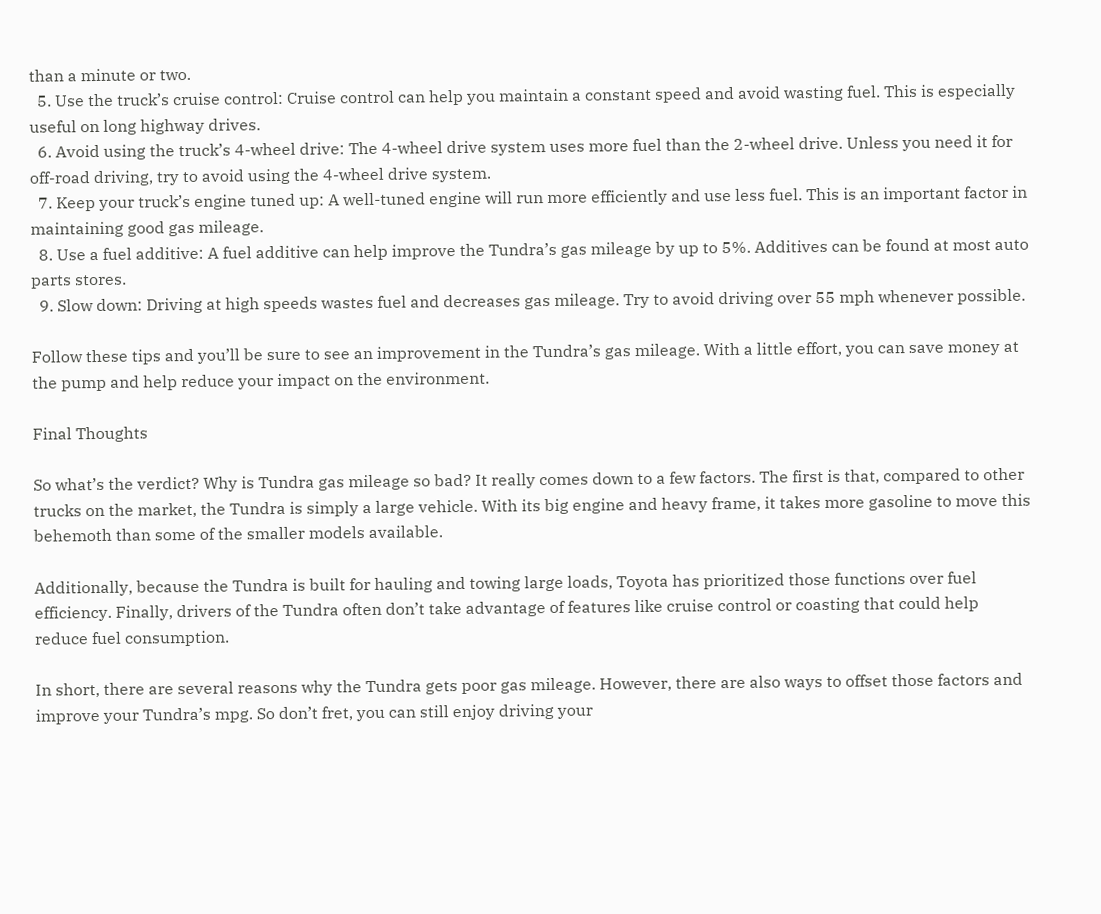than a minute or two.
  5. Use the truck’s cruise control: Cruise control can help you maintain a constant speed and avoid wasting fuel. This is especially useful on long highway drives.
  6. Avoid using the truck’s 4-wheel drive: The 4-wheel drive system uses more fuel than the 2-wheel drive. Unless you need it for off-road driving, try to avoid using the 4-wheel drive system.
  7. Keep your truck’s engine tuned up: A well-tuned engine will run more efficiently and use less fuel. This is an important factor in maintaining good gas mileage.
  8. Use a fuel additive: A fuel additive can help improve the Tundra’s gas mileage by up to 5%. Additives can be found at most auto parts stores.
  9. Slow down: Driving at high speeds wastes fuel and decreases gas mileage. Try to avoid driving over 55 mph whenever possible.

Follow these tips and you’ll be sure to see an improvement in the Tundra’s gas mileage. With a little effort, you can save money at the pump and help reduce your impact on the environment.

Final Thoughts

So what’s the verdict? Why is Tundra gas mileage so bad? It really comes down to a few factors. The first is that, compared to other trucks on the market, the Tundra is simply a large vehicle. With its big engine and heavy frame, it takes more gasoline to move this behemoth than some of the smaller models available.

Additionally, because the Tundra is built for hauling and towing large loads, Toyota has prioritized those functions over fuel efficiency. Finally, drivers of the Tundra often don’t take advantage of features like cruise control or coasting that could help reduce fuel consumption.

In short, there are several reasons why the Tundra gets poor gas mileage. However, there are also ways to offset those factors and improve your Tundra’s mpg. So don’t fret, you can still enjoy driving your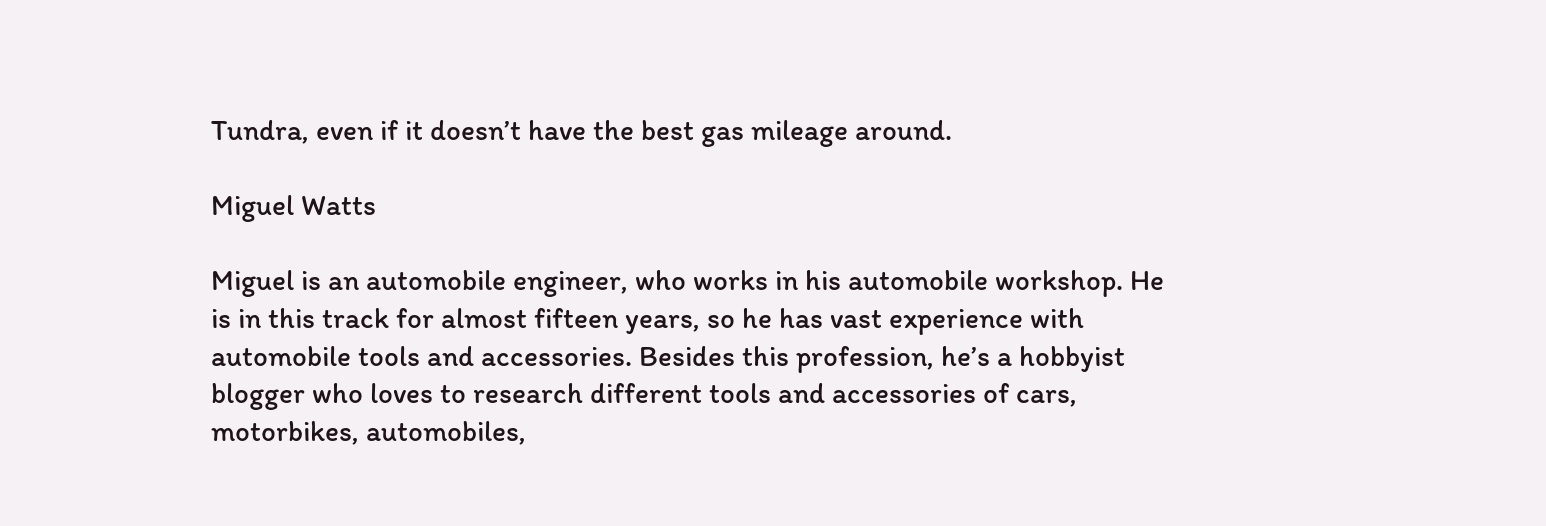Tundra, even if it doesn’t have the best gas mileage around.

Miguel Watts

Miguel is an automobile engineer, who works in his automobile workshop. He is in this track for almost fifteen years, so he has vast experience with automobile tools and accessories. Besides this profession, he’s a hobbyist blogger who loves to research different tools and accessories of cars, motorbikes, automobiles,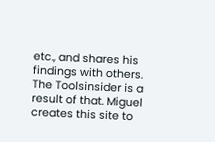etc., and shares his findings with others. The Toolsinsider is a result of that. Miguel creates this site to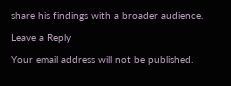share his findings with a broader audience.

Leave a Reply

Your email address will not be published.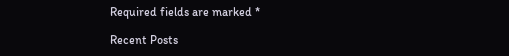Required fields are marked *

Recent Posts